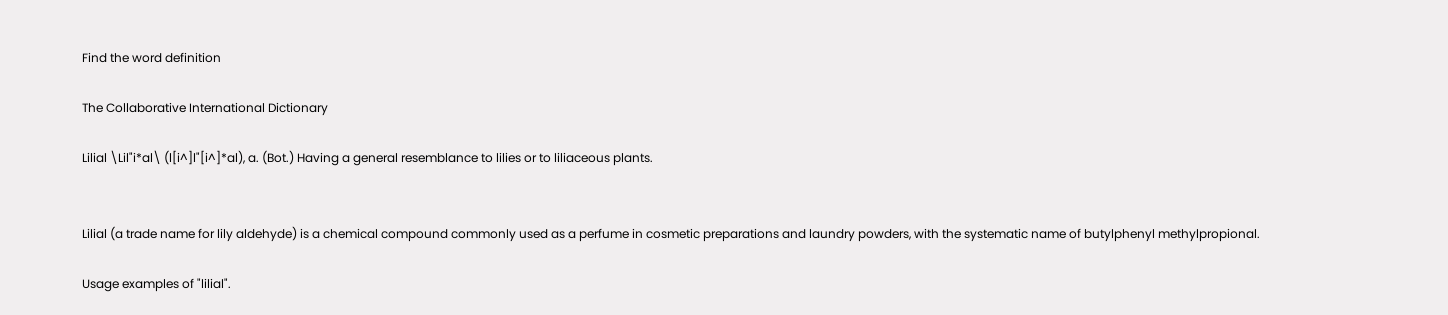Find the word definition

The Collaborative International Dictionary

Lilial \Lil"i*al\ (l[i^]l"[i^]*al), a. (Bot.) Having a general resemblance to lilies or to liliaceous plants.


Lilial (a trade name for lily aldehyde) is a chemical compound commonly used as a perfume in cosmetic preparations and laundry powders, with the systematic name of butylphenyl methylpropional.

Usage examples of "lilial".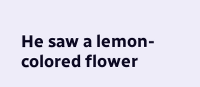He saw a lemon-colored flower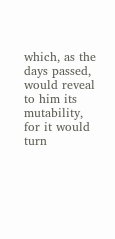which, as the days passed, would reveal to him its mutability, for it would turn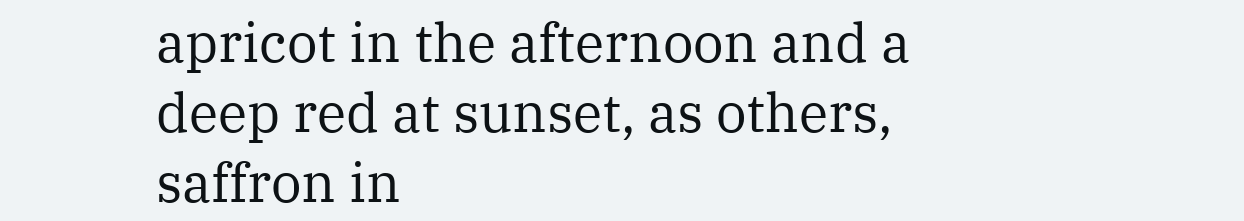apricot in the afternoon and a deep red at sunset, as others, saffron in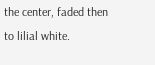the center, faded then to lilial white.